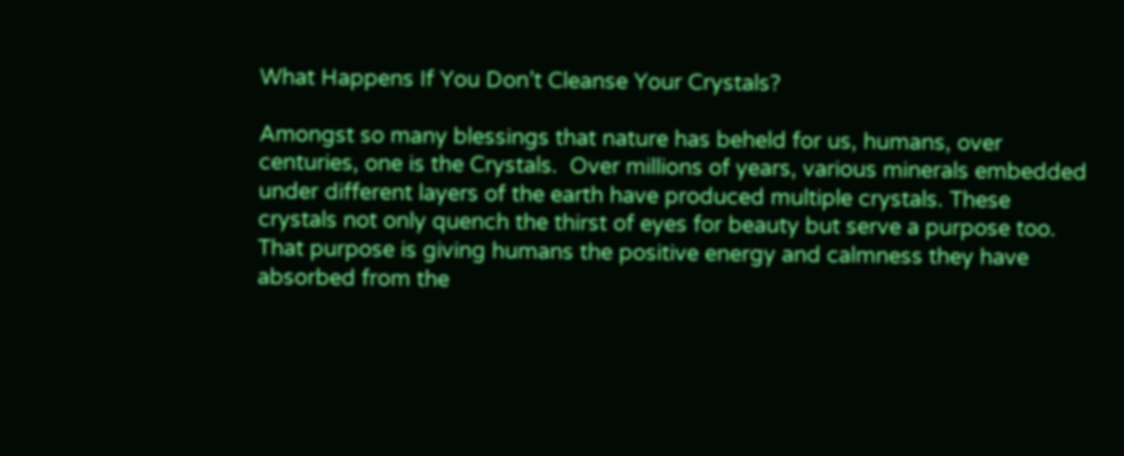What Happens If You Don’t Cleanse Your Crystals?

Amongst so many blessings that nature has beheld for us, humans, over centuries, one is the Crystals.  Over millions of years, various minerals embedded under different layers of the earth have produced multiple crystals. These crystals not only quench the thirst of eyes for beauty but serve a purpose too. That purpose is giving humans the positive energy and calmness they have absorbed from the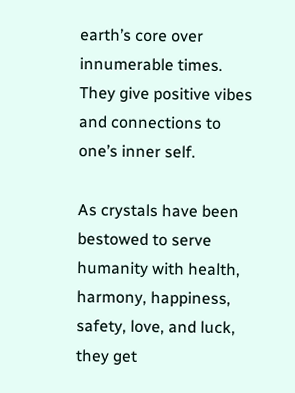earth’s core over innumerable times. They give positive vibes and connections to one’s inner self.

As crystals have been bestowed to serve humanity with health, harmony, happiness, safety, love, and luck, they get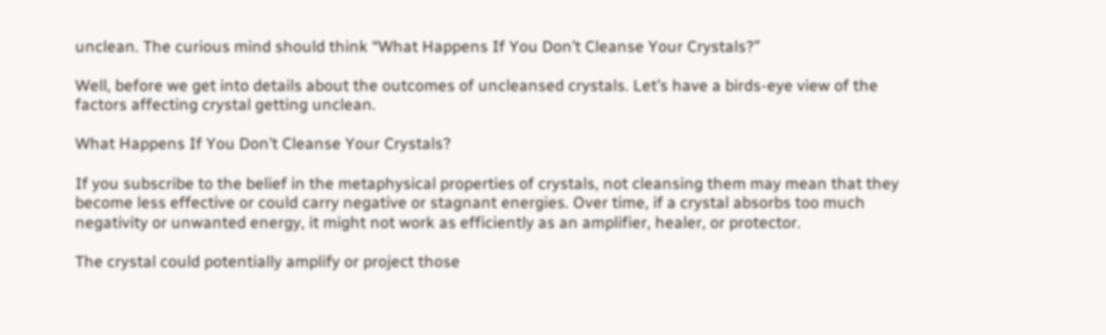unclean. The curious mind should think “What Happens If You Don’t Cleanse Your Crystals?”

Well, before we get into details about the outcomes of uncleansed crystals. Let’s have a birds-eye view of the factors affecting crystal getting unclean.

What Happens If You Don’t Cleanse Your Crystals?

If you subscribe to the belief in the metaphysical properties of crystals, not cleansing them may mean that they become less effective or could carry negative or stagnant energies. Over time, if a crystal absorbs too much negativity or unwanted energy, it might not work as efficiently as an amplifier, healer, or protector.

The crystal could potentially amplify or project those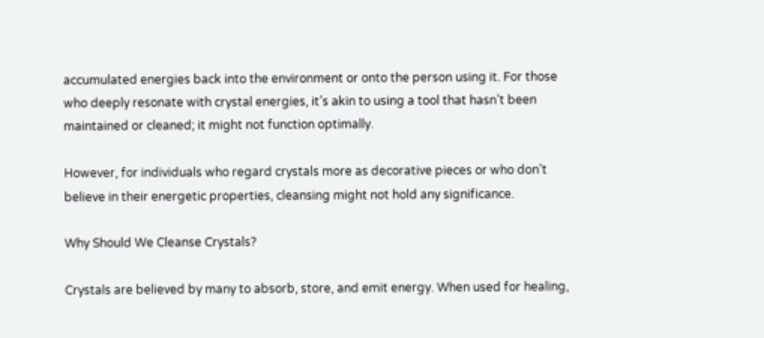accumulated energies back into the environment or onto the person using it. For those who deeply resonate with crystal energies, it’s akin to using a tool that hasn’t been maintained or cleaned; it might not function optimally.

However, for individuals who regard crystals more as decorative pieces or who don’t believe in their energetic properties, cleansing might not hold any significance.

Why Should We Cleanse Crystals?

Crystals are believed by many to absorb, store, and emit energy. When used for healing,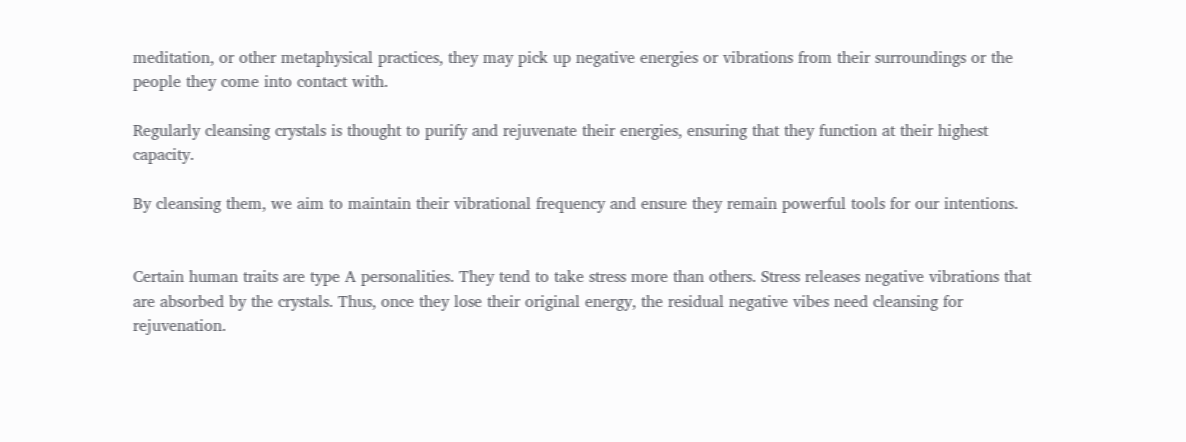meditation, or other metaphysical practices, they may pick up negative energies or vibrations from their surroundings or the people they come into contact with.

Regularly cleansing crystals is thought to purify and rejuvenate their energies, ensuring that they function at their highest capacity.

By cleansing them, we aim to maintain their vibrational frequency and ensure they remain powerful tools for our intentions.


Certain human traits are type A personalities. They tend to take stress more than others. Stress releases negative vibrations that are absorbed by the crystals. Thus, once they lose their original energy, the residual negative vibes need cleansing for rejuvenation.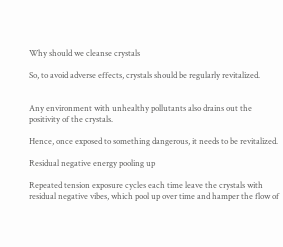Why should we cleanse crystals

So, to avoid adverse effects, crystals should be regularly revitalized.


Any environment with unhealthy pollutants also drains out the positivity of the crystals.

Hence, once exposed to something dangerous, it needs to be revitalized.

Residual negative energy pooling up

Repeated tension exposure cycles each time leave the crystals with residual negative vibes, which pool up over time and hamper the flow of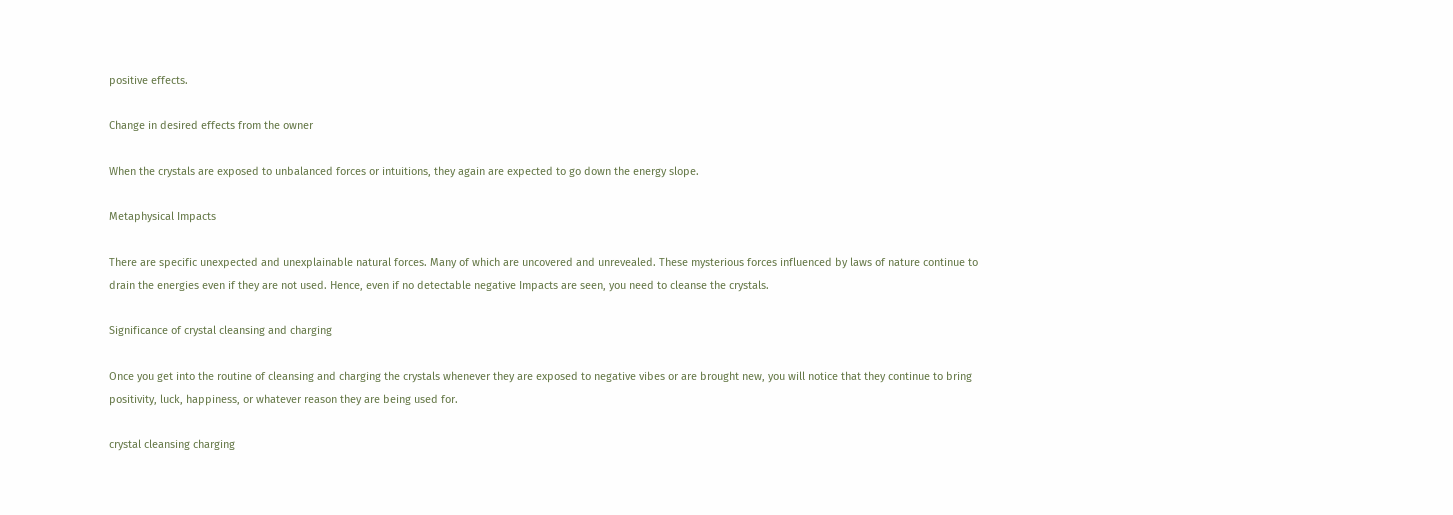positive effects.

Change in desired effects from the owner

When the crystals are exposed to unbalanced forces or intuitions, they again are expected to go down the energy slope.

Metaphysical Impacts

There are specific unexpected and unexplainable natural forces. Many of which are uncovered and unrevealed. These mysterious forces influenced by laws of nature continue to drain the energies even if they are not used. Hence, even if no detectable negative Impacts are seen, you need to cleanse the crystals.

Significance of crystal cleansing and charging

Once you get into the routine of cleansing and charging the crystals whenever they are exposed to negative vibes or are brought new, you will notice that they continue to bring positivity, luck, happiness, or whatever reason they are being used for.

crystal cleansing charging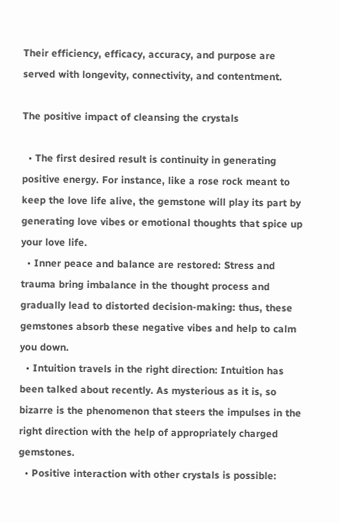Their efficiency, efficacy, accuracy, and purpose are served with longevity, connectivity, and contentment.

The positive impact of cleansing the crystals

  • The first desired result is continuity in generating positive energy. For instance, like a rose rock meant to keep the love life alive, the gemstone will play its part by generating love vibes or emotional thoughts that spice up your love life.
  • Inner peace and balance are restored: Stress and trauma bring imbalance in the thought process and gradually lead to distorted decision-making: thus, these gemstones absorb these negative vibes and help to calm you down.
  • Intuition travels in the right direction: Intuition has been talked about recently. As mysterious as it is, so bizarre is the phenomenon that steers the impulses in the right direction with the help of appropriately charged gemstones.
  • Positive interaction with other crystals is possible: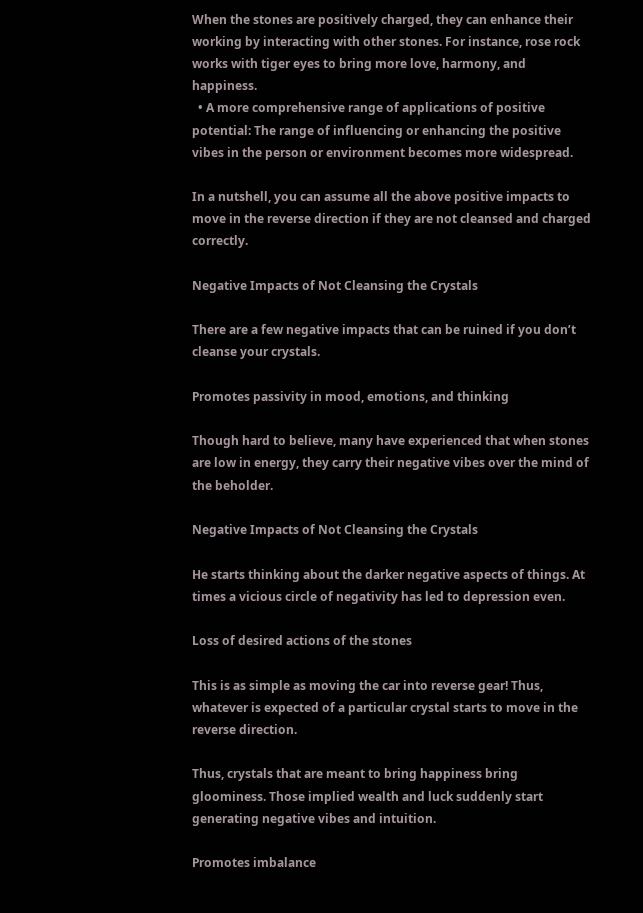When the stones are positively charged, they can enhance their working by interacting with other stones. For instance, rose rock works with tiger eyes to bring more love, harmony, and happiness.
  • A more comprehensive range of applications of positive potential: The range of influencing or enhancing the positive vibes in the person or environment becomes more widespread.

In a nutshell, you can assume all the above positive impacts to move in the reverse direction if they are not cleansed and charged correctly.

Negative Impacts of Not Cleansing the Crystals

There are a few negative impacts that can be ruined if you don’t cleanse your crystals.

Promotes passivity in mood, emotions, and thinking

Though hard to believe, many have experienced that when stones are low in energy, they carry their negative vibes over the mind of the beholder.

Negative Impacts of Not Cleansing the Crystals

He starts thinking about the darker negative aspects of things. At times a vicious circle of negativity has led to depression even.

Loss of desired actions of the stones

This is as simple as moving the car into reverse gear! Thus, whatever is expected of a particular crystal starts to move in the reverse direction.

Thus, crystals that are meant to bring happiness bring gloominess. Those implied wealth and luck suddenly start generating negative vibes and intuition.

Promotes imbalance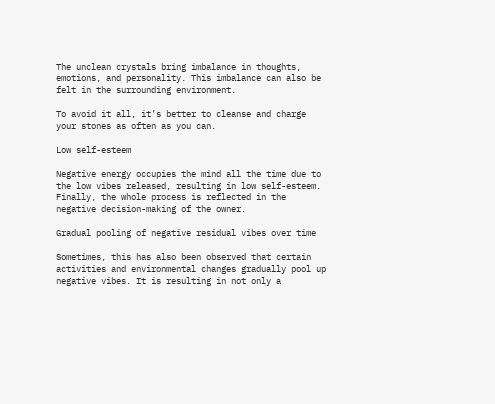The unclean crystals bring imbalance in thoughts, emotions, and personality. This imbalance can also be felt in the surrounding environment.

To avoid it all, it’s better to cleanse and charge your stones as often as you can.

Low self-esteem

Negative energy occupies the mind all the time due to the low vibes released, resulting in low self-esteem. Finally, the whole process is reflected in the negative decision-making of the owner.

Gradual pooling of negative residual vibes over time

Sometimes, this has also been observed that certain activities and environmental changes gradually pool up negative vibes. It is resulting in not only a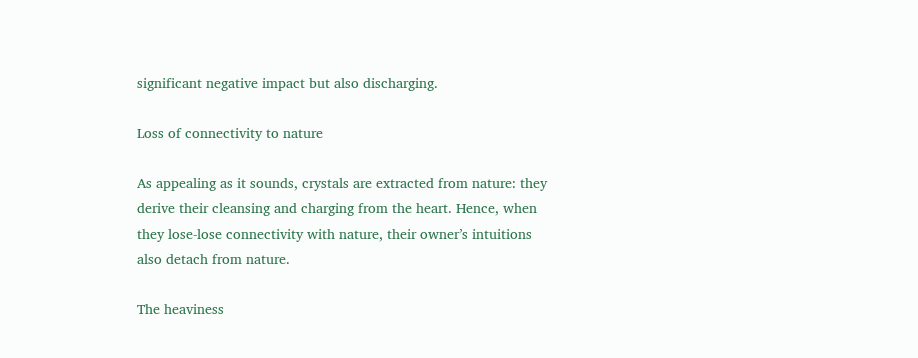significant negative impact but also discharging.

Loss of connectivity to nature

As appealing as it sounds, crystals are extracted from nature: they derive their cleansing and charging from the heart. Hence, when they lose-lose connectivity with nature, their owner’s intuitions also detach from nature.

The heaviness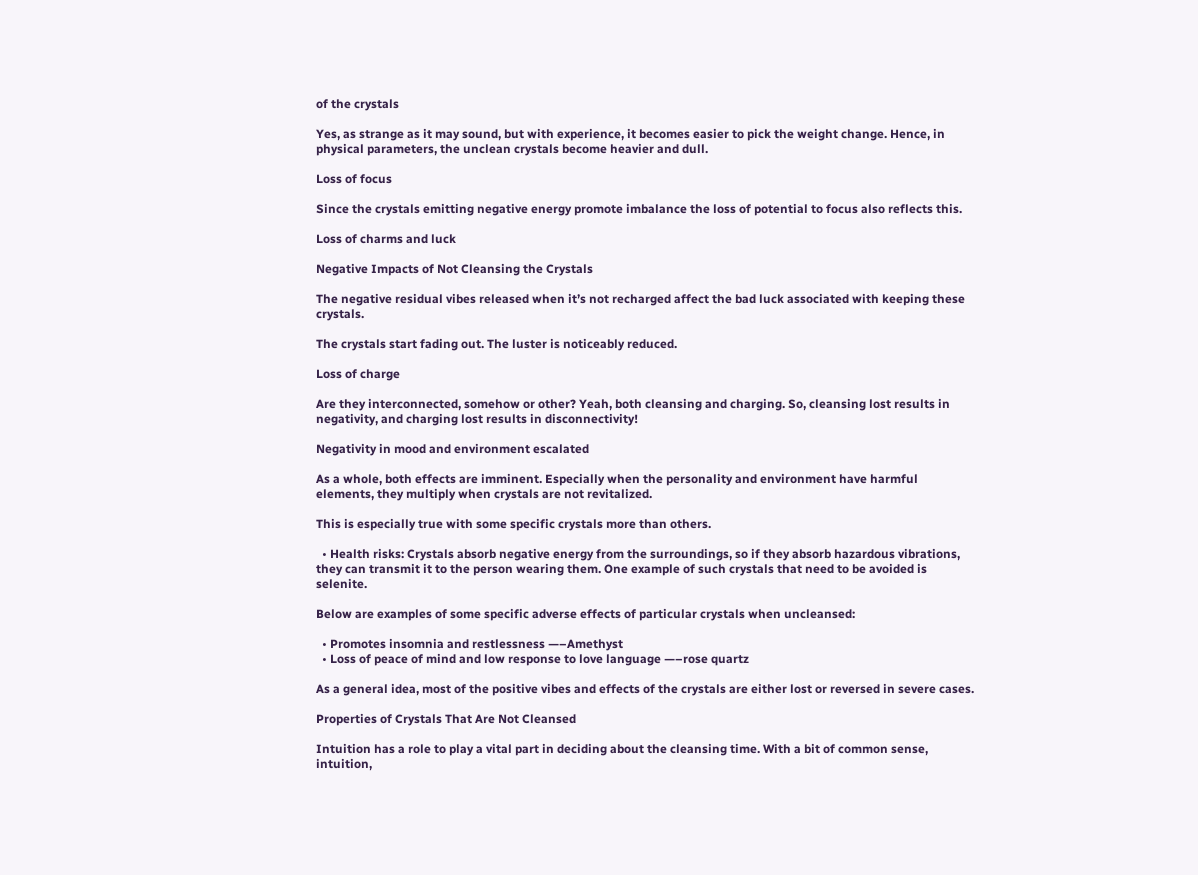of the crystals

Yes, as strange as it may sound, but with experience, it becomes easier to pick the weight change. Hence, in physical parameters, the unclean crystals become heavier and dull.

Loss of focus

Since the crystals emitting negative energy promote imbalance the loss of potential to focus also reflects this.

Loss of charms and luck

Negative Impacts of Not Cleansing the Crystals

The negative residual vibes released when it’s not recharged affect the bad luck associated with keeping these crystals.

The crystals start fading out. The luster is noticeably reduced.

Loss of charge

Are they interconnected, somehow or other? Yeah, both cleansing and charging. So, cleansing lost results in negativity, and charging lost results in disconnectivity!

Negativity in mood and environment escalated

As a whole, both effects are imminent. Especially when the personality and environment have harmful elements, they multiply when crystals are not revitalized.

This is especially true with some specific crystals more than others.

  • Health risks: Crystals absorb negative energy from the surroundings, so if they absorb hazardous vibrations, they can transmit it to the person wearing them. One example of such crystals that need to be avoided is selenite.

Below are examples of some specific adverse effects of particular crystals when uncleansed:

  • Promotes insomnia and restlessness —–Amethyst
  • Loss of peace of mind and low response to love language —–rose quartz

As a general idea, most of the positive vibes and effects of the crystals are either lost or reversed in severe cases.

Properties of Crystals That Are Not Cleansed

Intuition has a role to play a vital part in deciding about the cleansing time. With a bit of common sense, intuition,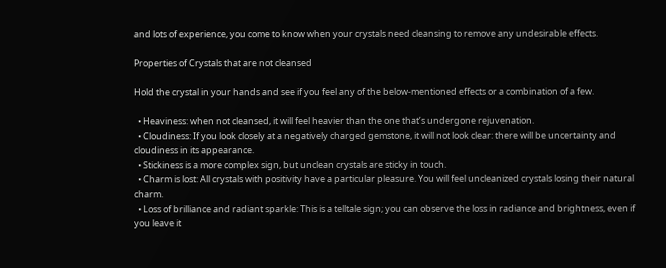and lots of experience, you come to know when your crystals need cleansing to remove any undesirable effects.

Properties of Crystals that are not cleansed

Hold the crystal in your hands and see if you feel any of the below-mentioned effects or a combination of a few.

  • Heaviness: when not cleansed, it will feel heavier than the one that’s undergone rejuvenation.
  • Cloudiness: If you look closely at a negatively charged gemstone, it will not look clear: there will be uncertainty and cloudiness in its appearance.
  • Stickiness is a more complex sign, but unclean crystals are sticky in touch.
  • Charm is lost: All crystals with positivity have a particular pleasure. You will feel uncleanized crystals losing their natural charm.
  • Loss of brilliance and radiant sparkle: This is a telltale sign; you can observe the loss in radiance and brightness, even if you leave it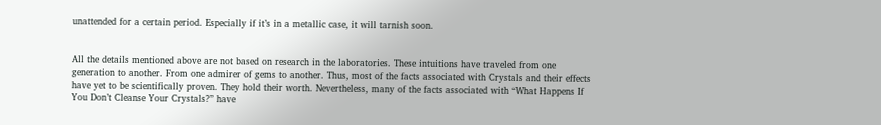unattended for a certain period. Especially if it’s in a metallic case, it will tarnish soon.


All the details mentioned above are not based on research in the laboratories. These intuitions have traveled from one generation to another. From one admirer of gems to another. Thus, most of the facts associated with Crystals and their effects have yet to be scientifically proven. They hold their worth. Nevertheless, many of the facts associated with “What Happens If You Don’t Cleanse Your Crystals?” have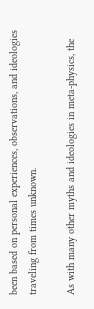been based on personal experiences, observations, and ideologies traveling from times unknown.

As with many other myths and ideologies in meta-physics, the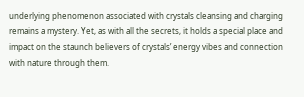underlying phenomenon associated with crystals cleansing and charging remains a mystery. Yet, as with all the secrets, it holds a special place and impact on the staunch believers of crystals’ energy vibes and connection with nature through them.